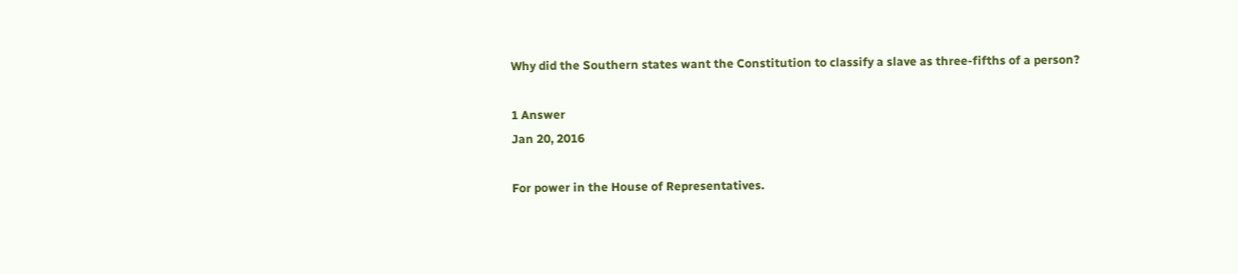Why did the Southern states want the Constitution to classify a slave as three-fifths of a person?

1 Answer
Jan 20, 2016

For power in the House of Representatives.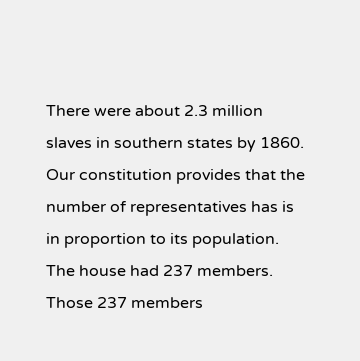There were about 2.3 million slaves in southern states by 1860. Our constitution provides that the number of representatives has is in proportion to its population. The house had 237 members. Those 237 members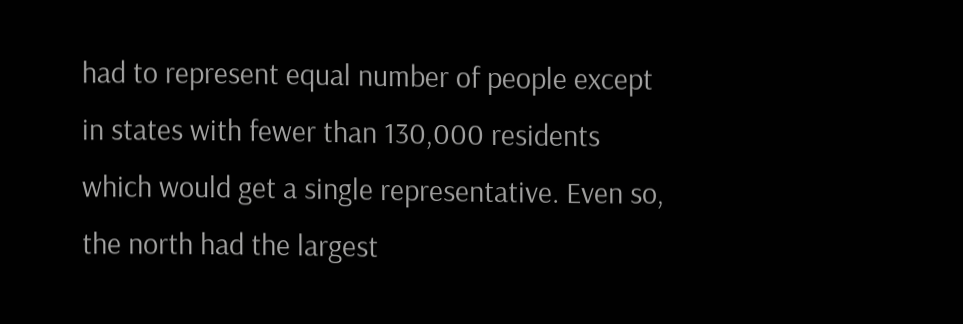had to represent equal number of people except in states with fewer than 130,000 residents which would get a single representative. Even so, the north had the largest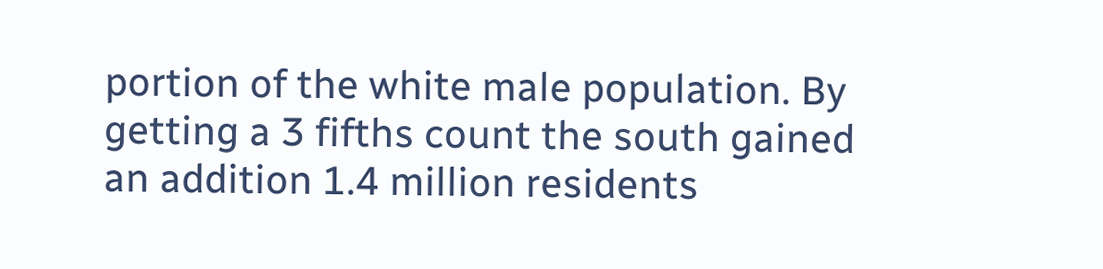portion of the white male population. By getting a 3 fifths count the south gained an addition 1.4 million residents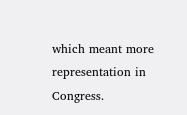which meant more representation in Congress.